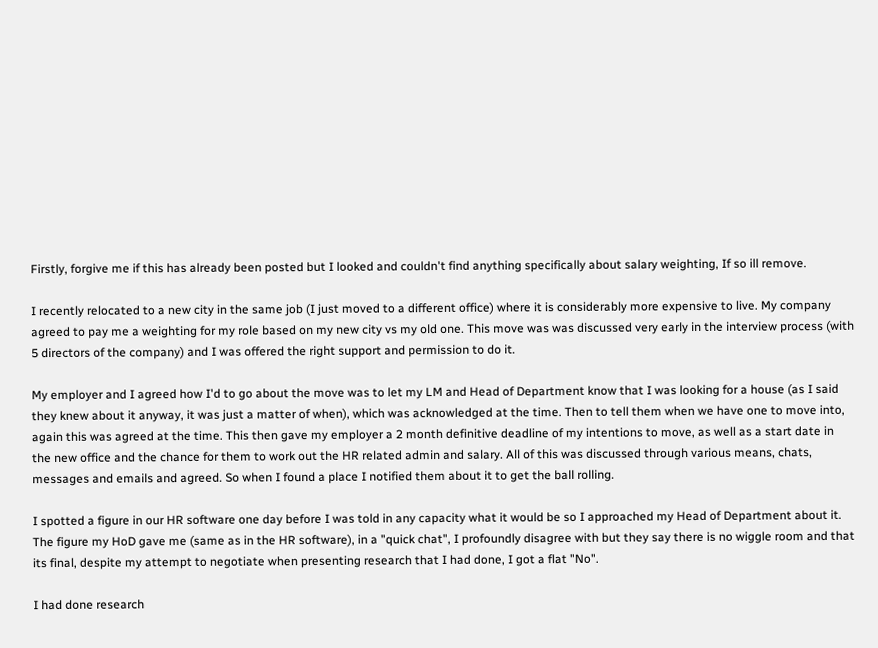Firstly, forgive me if this has already been posted but I looked and couldn't find anything specifically about salary weighting, If so ill remove.

I recently relocated to a new city in the same job (I just moved to a different office) where it is considerably more expensive to live. My company agreed to pay me a weighting for my role based on my new city vs my old one. This move was was discussed very early in the interview process (with 5 directors of the company) and I was offered the right support and permission to do it.

My employer and I agreed how I'd to go about the move was to let my LM and Head of Department know that I was looking for a house (as I said they knew about it anyway, it was just a matter of when), which was acknowledged at the time. Then to tell them when we have one to move into, again this was agreed at the time. This then gave my employer a 2 month definitive deadline of my intentions to move, as well as a start date in the new office and the chance for them to work out the HR related admin and salary. All of this was discussed through various means, chats, messages and emails and agreed. So when I found a place I notified them about it to get the ball rolling.

I spotted a figure in our HR software one day before I was told in any capacity what it would be so I approached my Head of Department about it. The figure my HoD gave me (same as in the HR software), in a "quick chat", I profoundly disagree with but they say there is no wiggle room and that its final, despite my attempt to negotiate when presenting research that I had done, I got a flat "No".

I had done research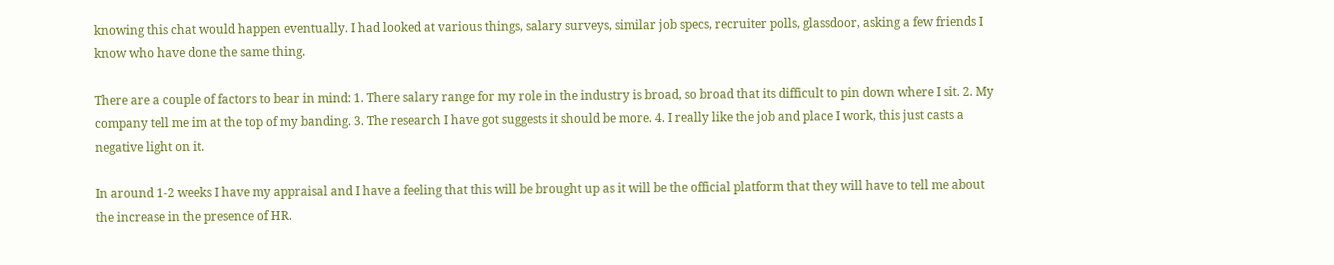knowing this chat would happen eventually. I had looked at various things, salary surveys, similar job specs, recruiter polls, glassdoor, asking a few friends I know who have done the same thing.

There are a couple of factors to bear in mind: 1. There salary range for my role in the industry is broad, so broad that its difficult to pin down where I sit. 2. My company tell me im at the top of my banding. 3. The research I have got suggests it should be more. 4. I really like the job and place I work, this just casts a negative light on it.

In around 1-2 weeks I have my appraisal and I have a feeling that this will be brought up as it will be the official platform that they will have to tell me about the increase in the presence of HR.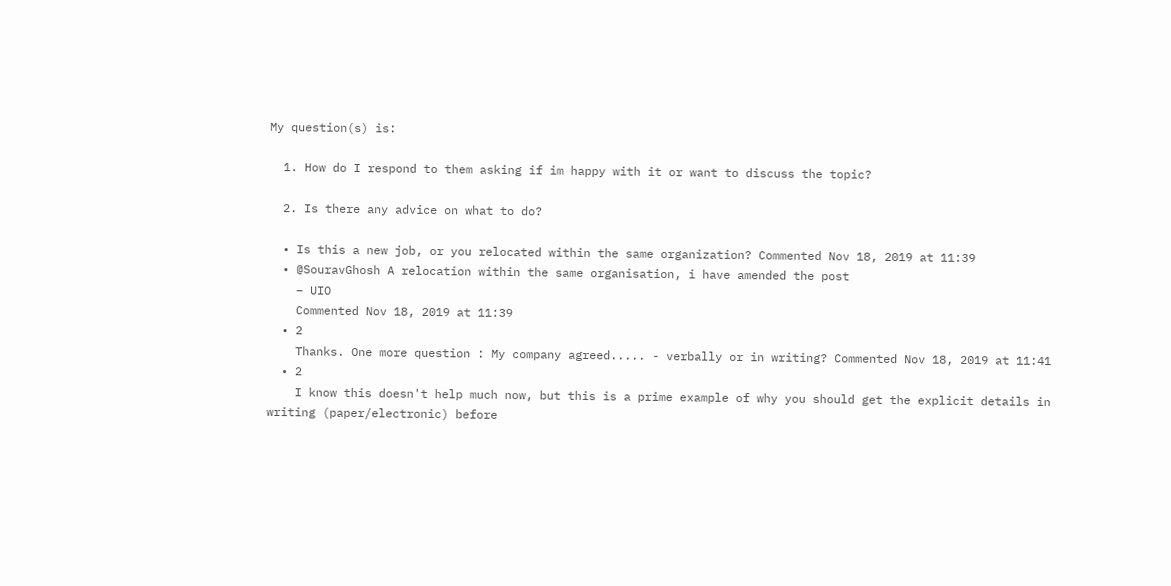My question(s) is:

  1. How do I respond to them asking if im happy with it or want to discuss the topic?

  2. Is there any advice on what to do?

  • Is this a new job, or you relocated within the same organization? Commented Nov 18, 2019 at 11:39
  • @SouravGhosh A relocation within the same organisation, i have amended the post
    – UIO
    Commented Nov 18, 2019 at 11:39
  • 2
    Thanks. One more question : My company agreed..... - verbally or in writing? Commented Nov 18, 2019 at 11:41
  • 2
    I know this doesn't help much now, but this is a prime example of why you should get the explicit details in writing (paper/electronic) before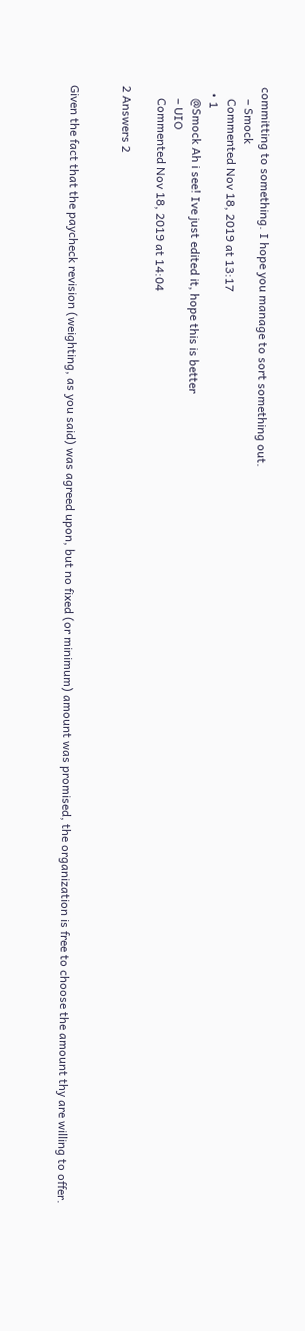committing to something. I hope you manage to sort something out.
    – Smock
    Commented Nov 18, 2019 at 13:17
  • 1
    @Smock Ah i see! Ive just edited it, hope this is better
    – UIO
    Commented Nov 18, 2019 at 14:04

2 Answers 2


Given the fact that the paycheck revision (weighting, as you said) was agreed upon, but no fixed (or minimum) amount was promised, the organization is free to choose the amount thy are willing to offer.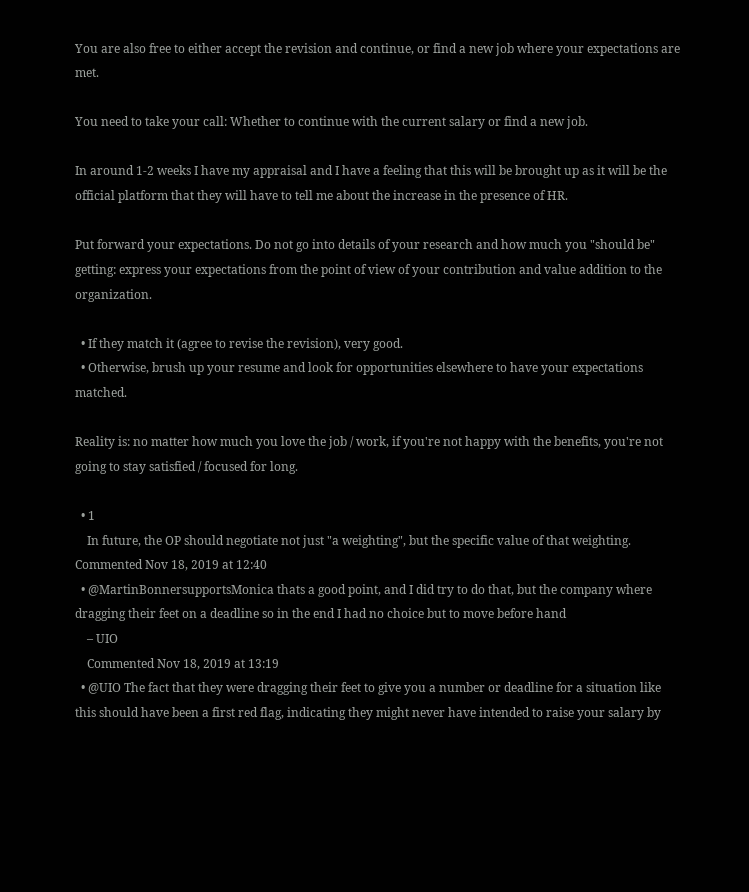You are also free to either accept the revision and continue, or find a new job where your expectations are met.

You need to take your call: Whether to continue with the current salary or find a new job.

In around 1-2 weeks I have my appraisal and I have a feeling that this will be brought up as it will be the official platform that they will have to tell me about the increase in the presence of HR.

Put forward your expectations. Do not go into details of your research and how much you "should be" getting: express your expectations from the point of view of your contribution and value addition to the organization.

  • If they match it (agree to revise the revision), very good.
  • Otherwise, brush up your resume and look for opportunities elsewhere to have your expectations matched.

Reality is: no matter how much you love the job / work, if you're not happy with the benefits, you're not going to stay satisfied / focused for long.

  • 1
    In future, the OP should negotiate not just "a weighting", but the specific value of that weighting. Commented Nov 18, 2019 at 12:40
  • @MartinBonnersupportsMonica thats a good point, and I did try to do that, but the company where dragging their feet on a deadline so in the end I had no choice but to move before hand
    – UIO
    Commented Nov 18, 2019 at 13:19
  • @UIO The fact that they were dragging their feet to give you a number or deadline for a situation like this should have been a first red flag, indicating they might never have intended to raise your salary by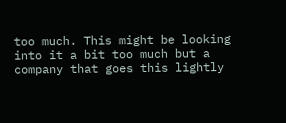too much. This might be looking into it a bit too much but a company that goes this lightly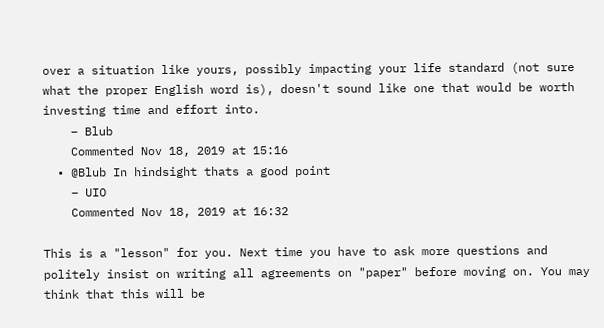over a situation like yours, possibly impacting your life standard (not sure what the proper English word is), doesn't sound like one that would be worth investing time and effort into.
    – Blub
    Commented Nov 18, 2019 at 15:16
  • @Blub In hindsight thats a good point
    – UIO
    Commented Nov 18, 2019 at 16:32

This is a "lesson" for you. Next time you have to ask more questions and politely insist on writing all agreements on "paper" before moving on. You may think that this will be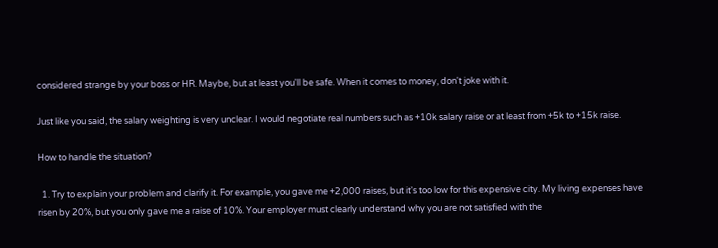considered strange by your boss or HR. Maybe, but at least you'll be safe. When it comes to money, don't joke with it.

Just like you said, the salary weighting is very unclear. I would negotiate real numbers such as +10k salary raise or at least from +5k to +15k raise.

How to handle the situation?

  1. Try to explain your problem and clarify it. For example, you gave me +2,000 raises, but it's too low for this expensive city. My living expenses have risen by 20%, but you only gave me a raise of 10%. Your employer must clearly understand why you are not satisfied with the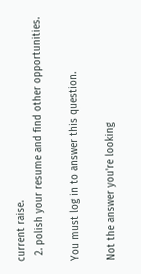current raise.
  2. polish your resume and find other opportunities.

You must log in to answer this question.

Not the answer you're looking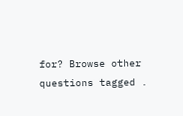for? Browse other questions tagged .